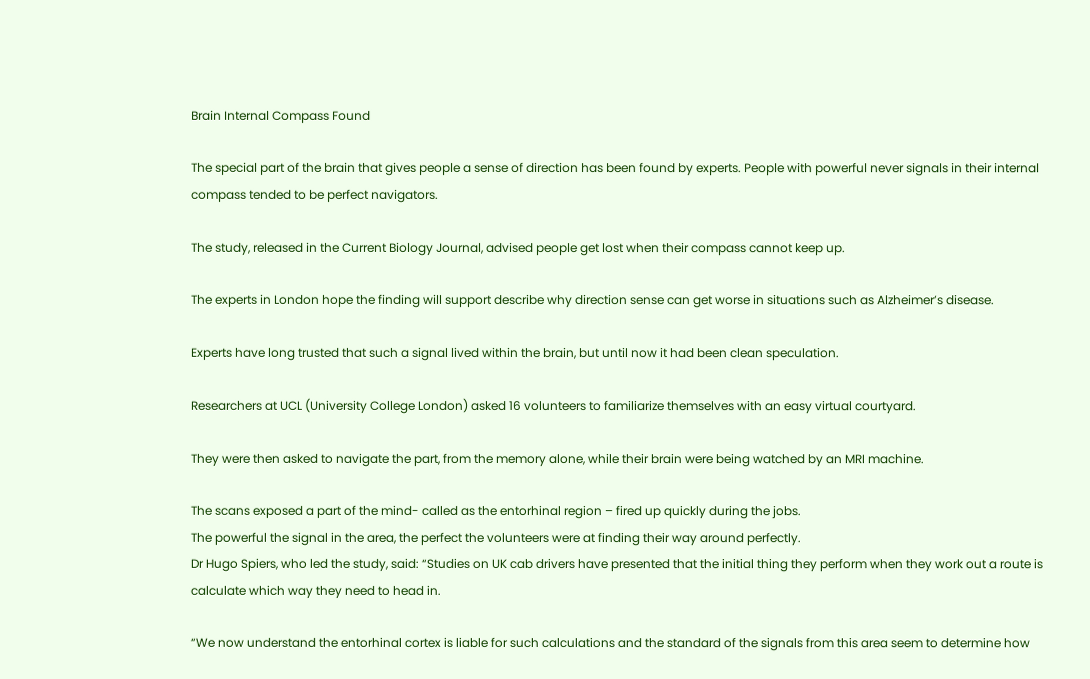Brain Internal Compass Found

The special part of the brain that gives people a sense of direction has been found by experts. People with powerful never signals in their internal compass tended to be perfect navigators.

The study, released in the Current Biology Journal, advised people get lost when their compass cannot keep up.

The experts in London hope the finding will support describe why direction sense can get worse in situations such as Alzheimer’s disease.

Experts have long trusted that such a signal lived within the brain, but until now it had been clean speculation.

Researchers at UCL (University College London) asked 16 volunteers to familiarize themselves with an easy virtual courtyard.

They were then asked to navigate the part, from the memory alone, while their brain were being watched by an MRI machine.

The scans exposed a part of the mind- called as the entorhinal region – fired up quickly during the jobs.
The powerful the signal in the area, the perfect the volunteers were at finding their way around perfectly.
Dr Hugo Spiers, who led the study, said: “Studies on UK cab drivers have presented that the initial thing they perform when they work out a route is calculate which way they need to head in.

“We now understand the entorhinal cortex is liable for such calculations and the standard of the signals from this area seem to determine how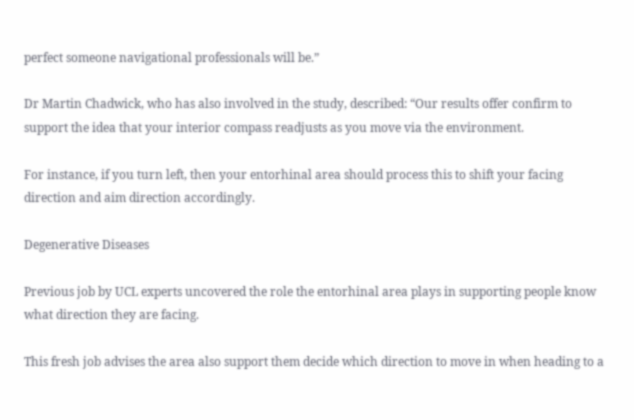perfect someone navigational professionals will be.”

Dr Martin Chadwick, who has also involved in the study, described: “Our results offer confirm to support the idea that your interior compass readjusts as you move via the environment.

For instance, if you turn left, then your entorhinal area should process this to shift your facing direction and aim direction accordingly.

Degenerative Diseases

Previous job by UCL experts uncovered the role the entorhinal area plays in supporting people know what direction they are facing.

This fresh job advises the area also support them decide which direction to move in when heading to a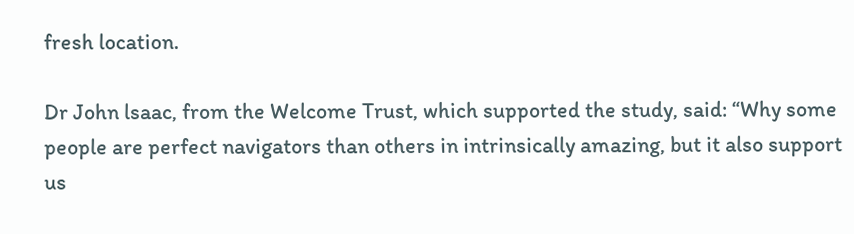fresh location.

Dr John lsaac, from the Welcome Trust, which supported the study, said: “Why some people are perfect navigators than others in intrinsically amazing, but it also support us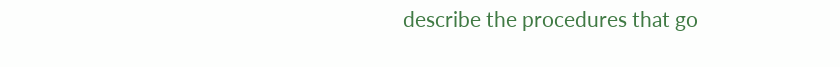describe the procedures that go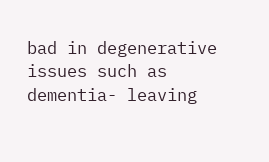bad in degenerative issues such as dementia- leaving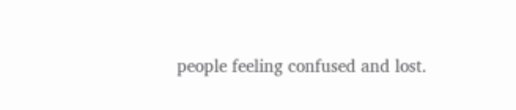people feeling confused and lost.